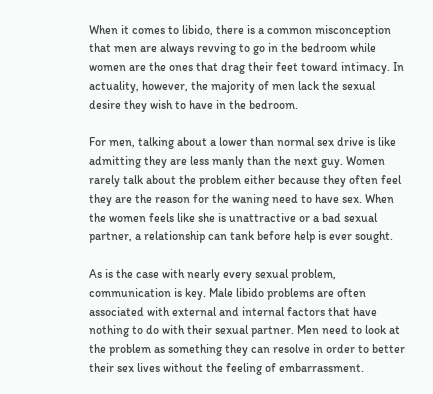When it comes to libido, there is a common misconception that men are always revving to go in the bedroom while women are the ones that drag their feet toward intimacy. In actuality, however, the majority of men lack the sexual desire they wish to have in the bedroom.

For men, talking about a lower than normal sex drive is like admitting they are less manly than the next guy. Women rarely talk about the problem either because they often feel they are the reason for the waning need to have sex. When the women feels like she is unattractive or a bad sexual partner, a relationship can tank before help is ever sought.

As is the case with nearly every sexual problem, communication is key. Male libido problems are often associated with external and internal factors that have nothing to do with their sexual partner. Men need to look at the problem as something they can resolve in order to better their sex lives without the feeling of embarrassment.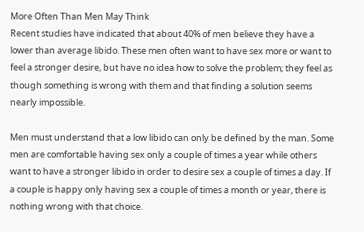More Often Than Men May Think
Recent studies have indicated that about 40% of men believe they have a lower than average libido. These men often want to have sex more or want to feel a stronger desire, but have no idea how to solve the problem; they feel as though something is wrong with them and that finding a solution seems nearly impossible.

Men must understand that a low libido can only be defined by the man. Some men are comfortable having sex only a couple of times a year while others want to have a stronger libido in order to desire sex a couple of times a day. If a couple is happy only having sex a couple of times a month or year, there is nothing wrong with that choice.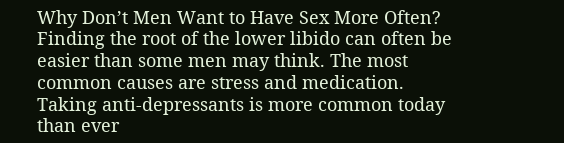Why Don’t Men Want to Have Sex More Often?
Finding the root of the lower libido can often be easier than some men may think. The most common causes are stress and medication. Taking anti-depressants is more common today than ever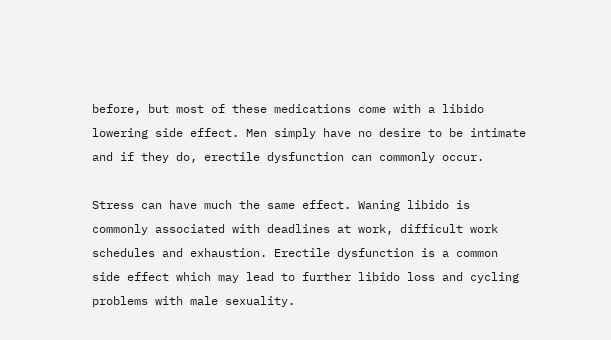before, but most of these medications come with a libido lowering side effect. Men simply have no desire to be intimate and if they do, erectile dysfunction can commonly occur.

Stress can have much the same effect. Waning libido is commonly associated with deadlines at work, difficult work schedules and exhaustion. Erectile dysfunction is a common side effect which may lead to further libido loss and cycling problems with male sexuality.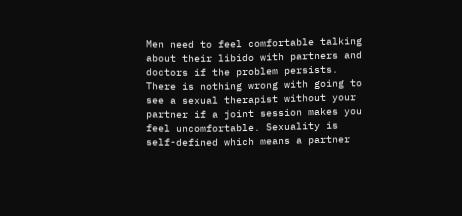Men need to feel comfortable talking about their libido with partners and doctors if the problem persists. There is nothing wrong with going to see a sexual therapist without your partner if a joint session makes you feel uncomfortable. Sexuality is self-defined which means a partner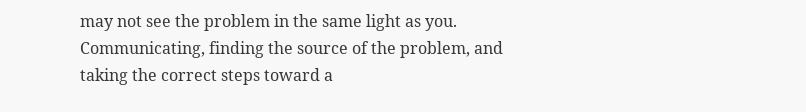may not see the problem in the same light as you. Communicating, finding the source of the problem, and taking the correct steps toward a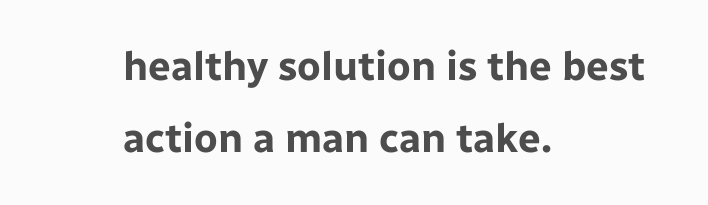healthy solution is the best action a man can take.